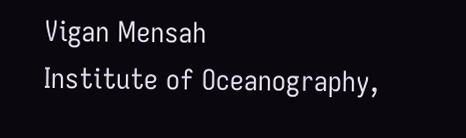Vigan Mensah
Institute of Oceanography,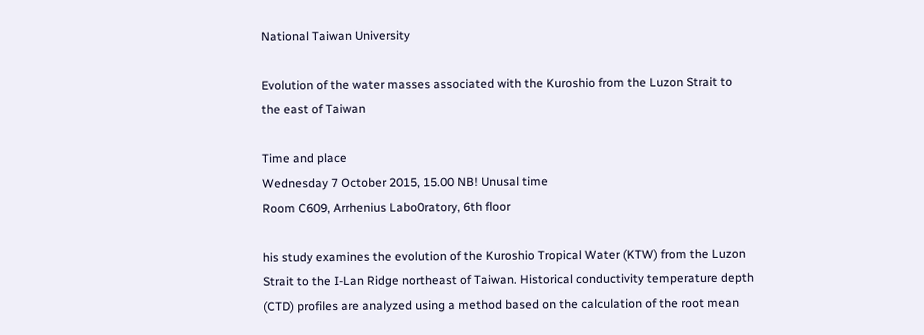National Taiwan University

Evolution of the water masses associated with the Kuroshio from the Luzon Strait to the east of Taiwan

Time and place
Wednesday 7 October 2015, 15.00 NB! Unusal time
Room C609, Arrhenius Labo0ratory, 6th floor

his study examines the evolution of the Kuroshio Tropical Water (KTW) from the Luzon Strait to the I-Lan Ridge northeast of Taiwan. Historical conductivity temperature depth (CTD) profiles are analyzed using a method based on the calculation of the root mean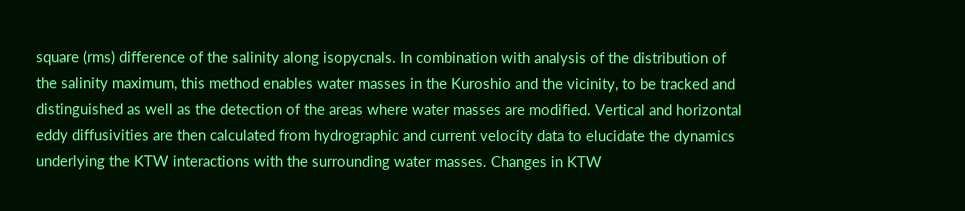square (rms) difference of the salinity along isopycnals. In combination with analysis of the distribution of the salinity maximum, this method enables water masses in the Kuroshio and the vicinity, to be tracked and distinguished as well as the detection of the areas where water masses are modified. Vertical and horizontal eddy diffusivities are then calculated from hydrographic and current velocity data to elucidate the dynamics underlying the KTW interactions with the surrounding water masses. Changes in KTW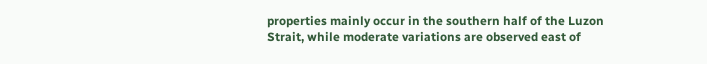properties mainly occur in the southern half of the Luzon Strait, while moderate variations are observed east of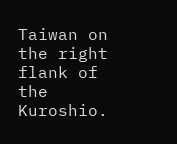Taiwan on the right flank of the Kuroshio.